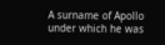A surname of Apollo under which he was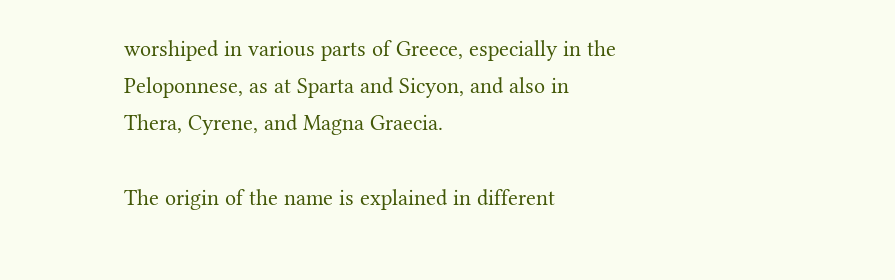worshiped in various parts of Greece, especially in the Peloponnese, as at Sparta and Sicyon, and also in Thera, Cyrene, and Magna Graecia.

The origin of the name is explained in different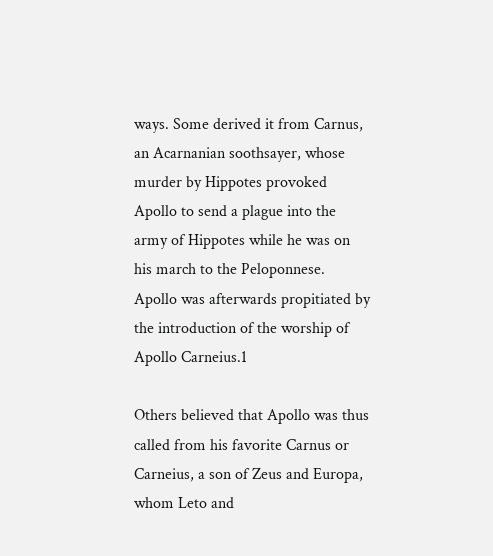ways. Some derived it from Carnus, an Acarnanian soothsayer, whose murder by Hippotes provoked Apollo to send a plague into the army of Hippotes while he was on his march to the Peloponnese. Apollo was afterwards propitiated by the introduction of the worship of Apollo Carneius.1

Others believed that Apollo was thus called from his favorite Carnus or Carneius, a son of Zeus and Europa, whom Leto and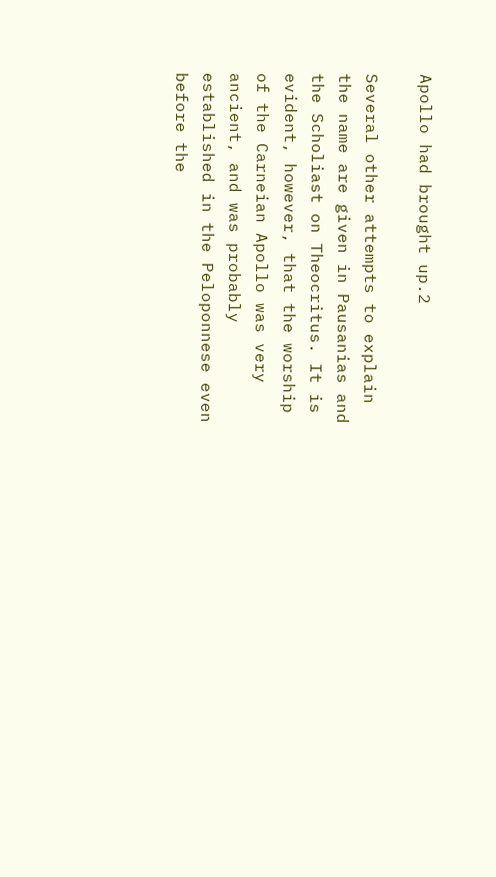Apollo had brought up.2

Several other attempts to explain the name are given in Pausanias and the Scholiast on Theocritus. It is evident, however, that the worship of the Carneian Apollo was very ancient, and was probably established in the Peloponnese even before the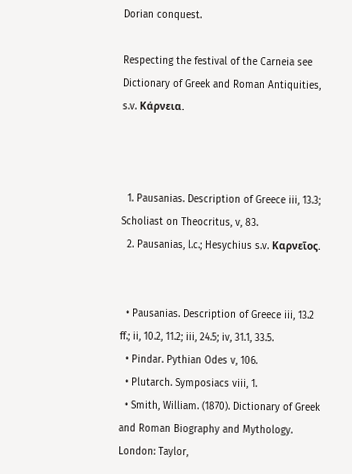Dorian conquest.

Respecting the festival of the Carneia see Dictionary of Greek and Roman Antiquities, s.v. Κάρνεια.



  1. Pausanias. Description of Greece iii, 13.3; Scholiast on Theocritus, v, 83.
  2. Pausanias, l.c.; Hesychius s.v. Καρνεῖος.


  • Pausanias. Description of Greece iii, 13.2 ff.; ii, 10.2, 11.2; iii, 24.5; iv, 31.1, 33.5.
  • Pindar. Pythian Odes v, 106.
  • Plutarch. Symposiacs viii, 1.
  • Smith, William. (1870). Dictionary of Greek and Roman Biography and Mythology. London: Taylor,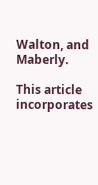Walton, and Maberly.

This article incorporates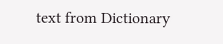text from Dictionary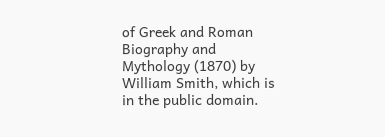of Greek and Roman Biography and Mythology (1870) by William Smith, which is in the public domain.